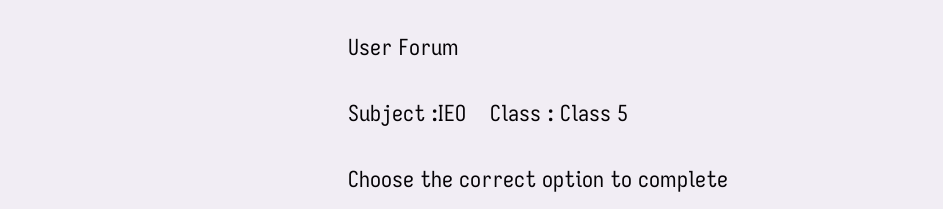User Forum

Subject :IEO    Class : Class 5

Choose the correct option to complete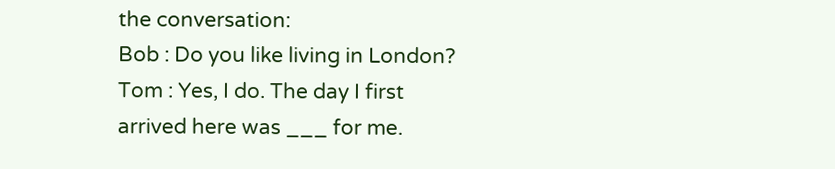the conversation:
Bob : Do you like living in London?
Tom : Yes, I do. The day I first arrived here was ___ for me.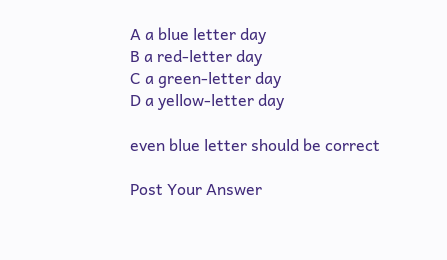A a blue letter day
B a red-letter day
C a green-letter day
D a yellow-letter day

even blue letter should be correct

Post Your Answer